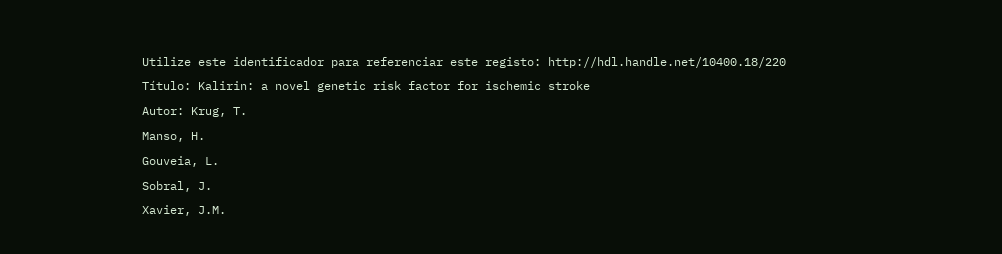Utilize este identificador para referenciar este registo: http://hdl.handle.net/10400.18/220
Título: Kalirin: a novel genetic risk factor for ischemic stroke
Autor: Krug, T.
Manso, H.
Gouveia, L.
Sobral, J.
Xavier, J.M.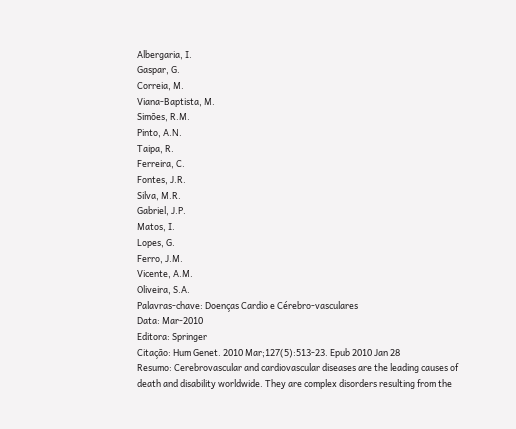Albergaria, I.
Gaspar, G.
Correia, M.
Viana-Baptista, M.
Simões, R.M.
Pinto, A.N.
Taipa, R.
Ferreira, C.
Fontes, J.R.
Silva, M.R.
Gabriel, J.P.
Matos, I.
Lopes, G.
Ferro, J.M.
Vicente, A.M.
Oliveira, S.A.
Palavras-chave: Doenças Cardio e Cérebro-vasculares
Data: Mar-2010
Editora: Springer
Citação: Hum Genet. 2010 Mar;127(5):513-23. Epub 2010 Jan 28
Resumo: Cerebrovascular and cardiovascular diseases are the leading causes of death and disability worldwide. They are complex disorders resulting from the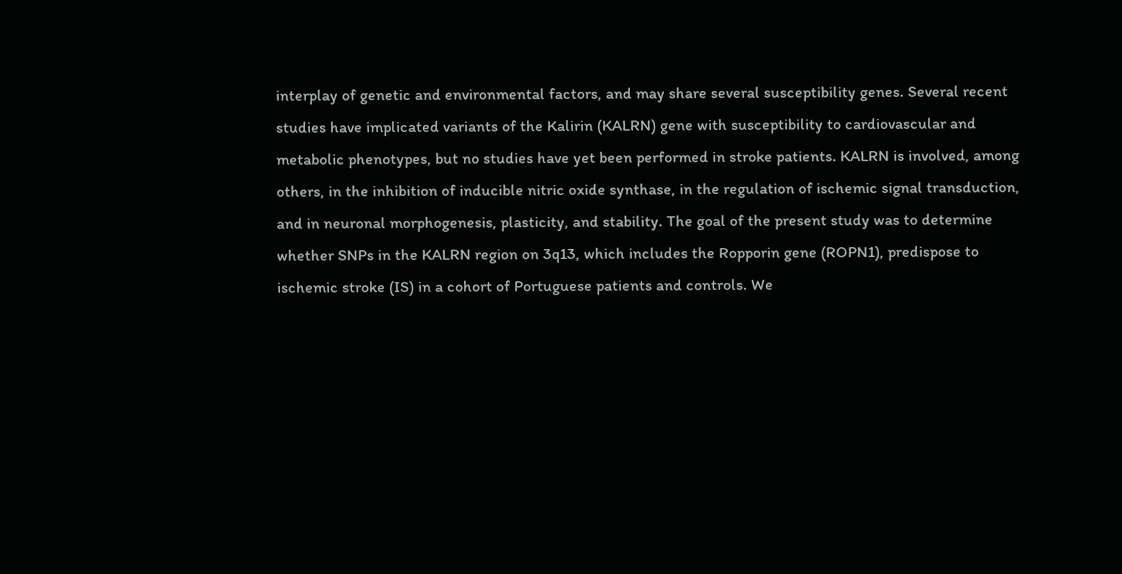interplay of genetic and environmental factors, and may share several susceptibility genes. Several recent studies have implicated variants of the Kalirin (KALRN) gene with susceptibility to cardiovascular and metabolic phenotypes, but no studies have yet been performed in stroke patients. KALRN is involved, among others, in the inhibition of inducible nitric oxide synthase, in the regulation of ischemic signal transduction, and in neuronal morphogenesis, plasticity, and stability. The goal of the present study was to determine whether SNPs in the KALRN region on 3q13, which includes the Ropporin gene (ROPN1), predispose to ischemic stroke (IS) in a cohort of Portuguese patients and controls. We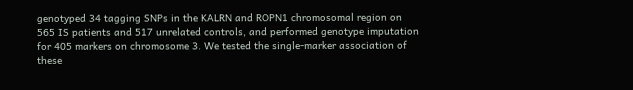genotyped 34 tagging SNPs in the KALRN and ROPN1 chromosomal region on 565 IS patients and 517 unrelated controls, and performed genotype imputation for 405 markers on chromosome 3. We tested the single-marker association of these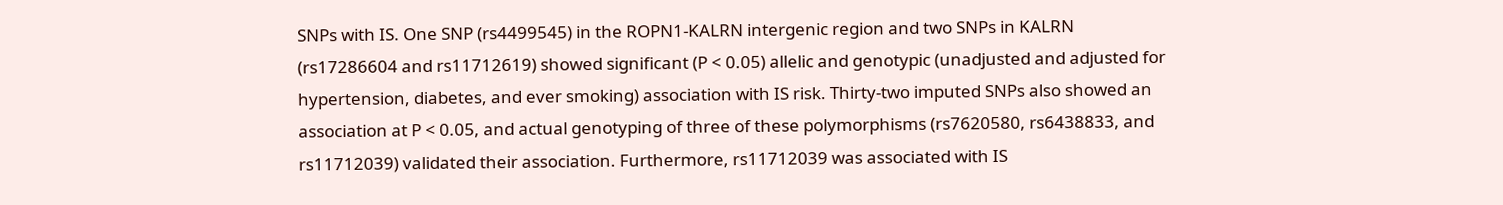SNPs with IS. One SNP (rs4499545) in the ROPN1-KALRN intergenic region and two SNPs in KALRN (rs17286604 and rs11712619) showed significant (P < 0.05) allelic and genotypic (unadjusted and adjusted for hypertension, diabetes, and ever smoking) association with IS risk. Thirty-two imputed SNPs also showed an association at P < 0.05, and actual genotyping of three of these polymorphisms (rs7620580, rs6438833, and rs11712039) validated their association. Furthermore, rs11712039 was associated with IS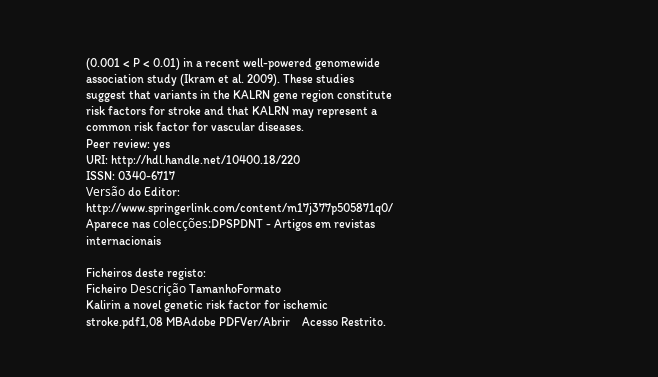(0.001 < P < 0.01) in a recent well-powered genomewide association study (Ikram et al. 2009). These studies suggest that variants in the KALRN gene region constitute risk factors for stroke and that KALRN may represent a common risk factor for vascular diseases.
Peer review: yes
URI: http://hdl.handle.net/10400.18/220
ISSN: 0340-6717
Versão do Editor: http://www.springerlink.com/content/m17j377p505871q0/
Aparece nas colecções:DPSPDNT - Artigos em revistas internacionais

Ficheiros deste registo:
Ficheiro Descrição TamanhoFormato
Kalirin a novel genetic risk factor for ischemic stroke.pdf1,08 MBAdobe PDFVer/Abrir    Acesso Restrito.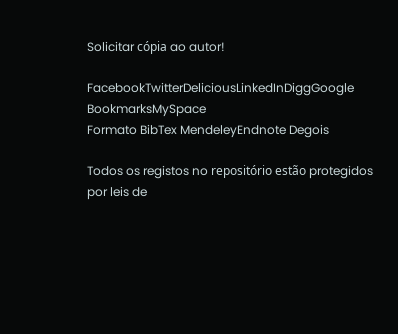Solicitar cópia ao autor!

FacebookTwitterDeliciousLinkedInDiggGoogle BookmarksMySpace
Formato BibTex MendeleyEndnote Degois

Todos os registos no repositório estão protegidos por leis de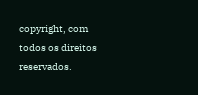copyright, com todos os direitos reservados.